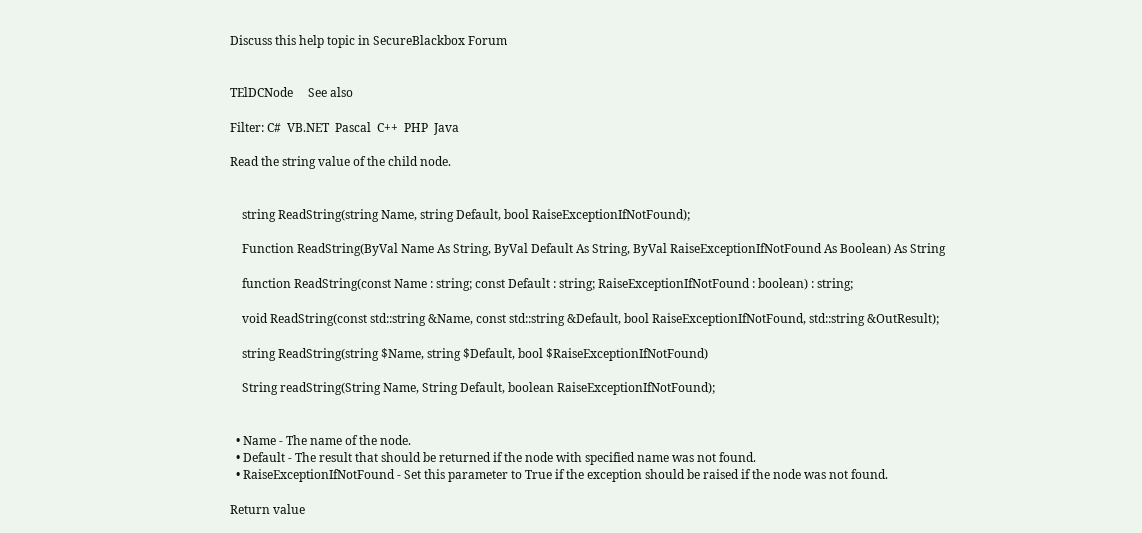Discuss this help topic in SecureBlackbox Forum


TElDCNode     See also

Filter: C#  VB.NET  Pascal  C++  PHP  Java

Read the string value of the child node.


    string ReadString(string Name, string Default, bool RaiseExceptionIfNotFound);

    Function ReadString(ByVal Name As String, ByVal Default As String, ByVal RaiseExceptionIfNotFound As Boolean) As String

    function ReadString(const Name : string; const Default : string; RaiseExceptionIfNotFound : boolean) : string;

    void ReadString(const std::string &Name, const std::string &Default, bool RaiseExceptionIfNotFound, std::string &OutResult);

    string ReadString(string $Name, string $Default, bool $RaiseExceptionIfNotFound)

    String readString(String Name, String Default, boolean RaiseExceptionIfNotFound);


  • Name - The name of the node.
  • Default - The result that should be returned if the node with specified name was not found.
  • RaiseExceptionIfNotFound - Set this parameter to True if the exception should be raised if the node was not found.

Return value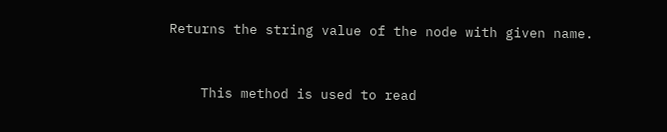Returns the string value of the node with given name.


    This method is used to read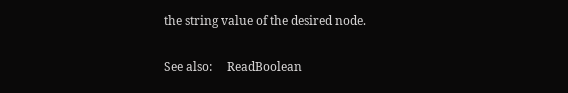the string value of the desired node.

See also:     ReadBoolean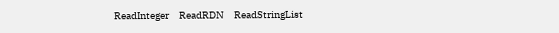ReadInteger     ReadRDN     ReadStringList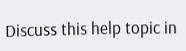Discuss this help topic in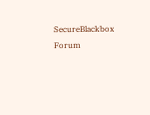SecureBlackbox Forum